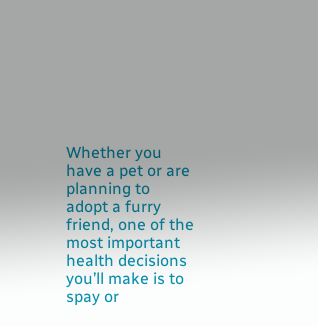Whether you have a pet or are planning to adopt a furry friend, one of the most important health decisions you’ll make is to spay or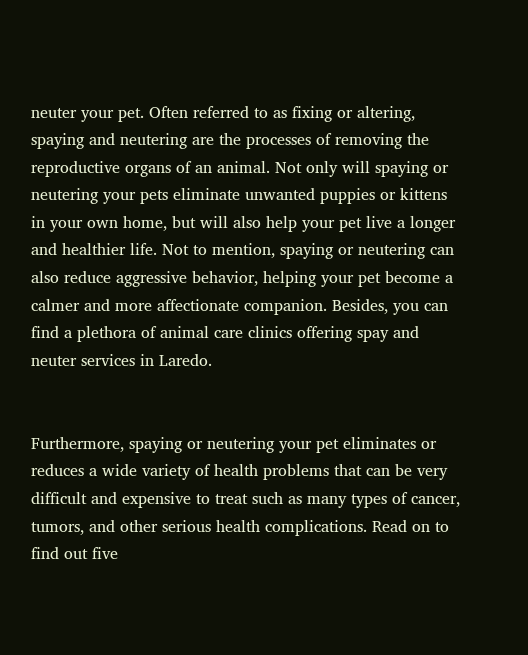neuter your pet. Often referred to as fixing or altering, spaying and neutering are the processes of removing the reproductive organs of an animal. Not only will spaying or neutering your pets eliminate unwanted puppies or kittens in your own home, but will also help your pet live a longer and healthier life. Not to mention, spaying or neutering can also reduce aggressive behavior, helping your pet become a calmer and more affectionate companion. Besides, you can find a plethora of animal care clinics offering spay and neuter services in Laredo.


Furthermore, spaying or neutering your pet eliminates or reduces a wide variety of health problems that can be very difficult and expensive to treat such as many types of cancer, tumors, and other serious health complications. Read on to find out five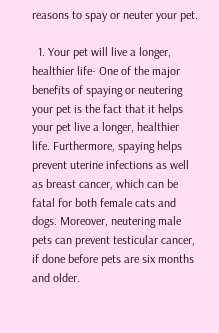reasons to spay or neuter your pet.

  1. Your pet will live a longer, healthier life- One of the major benefits of spaying or neutering your pet is the fact that it helps your pet live a longer, healthier life. Furthermore, spaying helps prevent uterine infections as well as breast cancer, which can be fatal for both female cats and dogs. Moreover, neutering male pets can prevent testicular cancer, if done before pets are six months and older.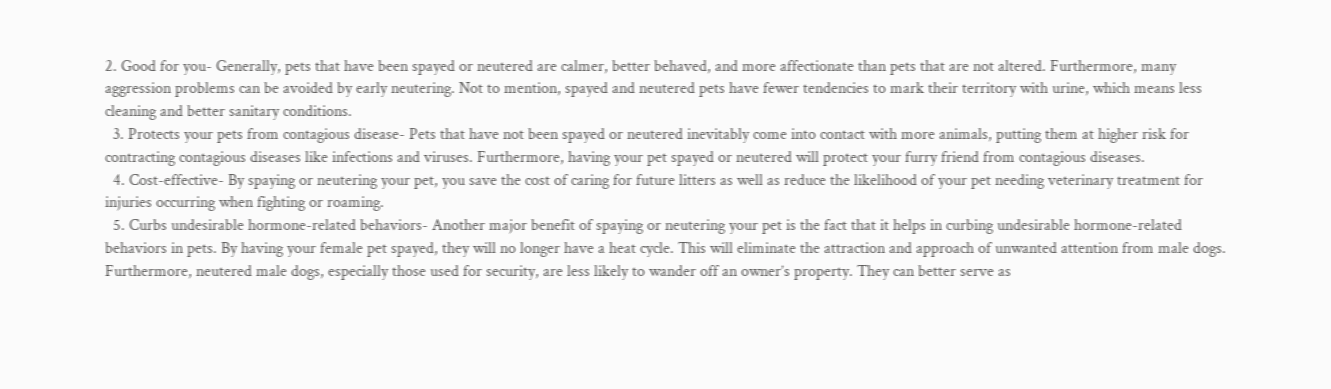2. Good for you- Generally, pets that have been spayed or neutered are calmer, better behaved, and more affectionate than pets that are not altered. Furthermore, many aggression problems can be avoided by early neutering. Not to mention, spayed and neutered pets have fewer tendencies to mark their territory with urine, which means less cleaning and better sanitary conditions.
  3. Protects your pets from contagious disease- Pets that have not been spayed or neutered inevitably come into contact with more animals, putting them at higher risk for contracting contagious diseases like infections and viruses. Furthermore, having your pet spayed or neutered will protect your furry friend from contagious diseases.
  4. Cost-effective- By spaying or neutering your pet, you save the cost of caring for future litters as well as reduce the likelihood of your pet needing veterinary treatment for injuries occurring when fighting or roaming.
  5. Curbs undesirable hormone-related behaviors- Another major benefit of spaying or neutering your pet is the fact that it helps in curbing undesirable hormone-related behaviors in pets. By having your female pet spayed, they will no longer have a heat cycle. This will eliminate the attraction and approach of unwanted attention from male dogs. Furthermore, neutered male dogs, especially those used for security, are less likely to wander off an owner’s property. They can better serve as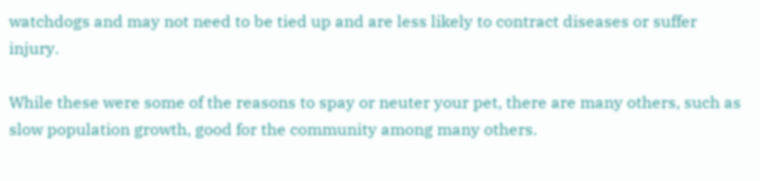watchdogs and may not need to be tied up and are less likely to contract diseases or suffer injury.

While these were some of the reasons to spay or neuter your pet, there are many others, such as slow population growth, good for the community among many others.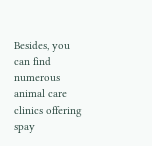Besides, you can find numerous animal care clinics offering spay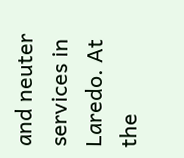and neuter services in Laredo. At the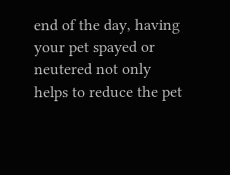end of the day, having your pet spayed or neutered not only helps to reduce the pet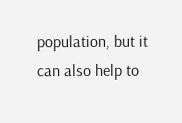population, but it can also help to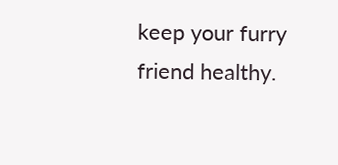keep your furry friend healthy.